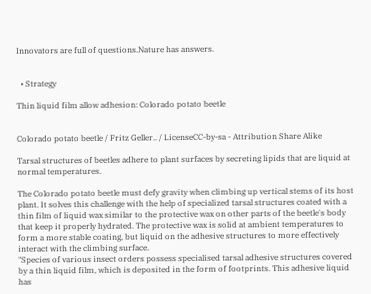Innovators are full of questions.Nature has answers.


  • Strategy

Thin liquid film allow adhesion: Colorado potato beetle


Colorado potato beetle / Fritz Geller.. / LicenseCC-by-sa - Attribution Share Alike

Tarsal structures of beetles adhere to plant surfaces by secreting lipids that are liquid at normal temperatures.

The Colorado potato beetle must defy gravity when climbing up vertical stems of its host plant. It solves this challenge with the help of specialized tarsal structures coated with a thin film of liquid wax similar to the protective wax on other parts of the beetle's body that keep it properly hydrated. The protective wax is solid at ambient temperatures to form a more stable coating, but liquid on the adhesive structures to more effectively interact with the climbing surface.
"Species of various insect orders possess specialised tarsal adhesive structures covered by a thin liquid film, which is deposited in the form of footprints. This adhesive liquid has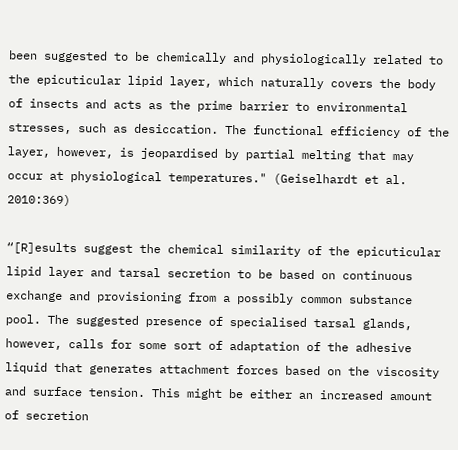been suggested to be chemically and physiologically related to the epicuticular lipid layer, which naturally covers the body of insects and acts as the prime barrier to environmental stresses, such as desiccation. The functional efficiency of the layer, however, is jeopardised by partial melting that may occur at physiological temperatures." (Geiselhardt et al. 2010:369)

“[R]esults suggest the chemical similarity of the epicuticular lipid layer and tarsal secretion to be based on continuous exchange and provisioning from a possibly common substance pool. The suggested presence of specialised tarsal glands, however, calls for some sort of adaptation of the adhesive liquid that generates attachment forces based on the viscosity and surface tension. This might be either an increased amount of secretion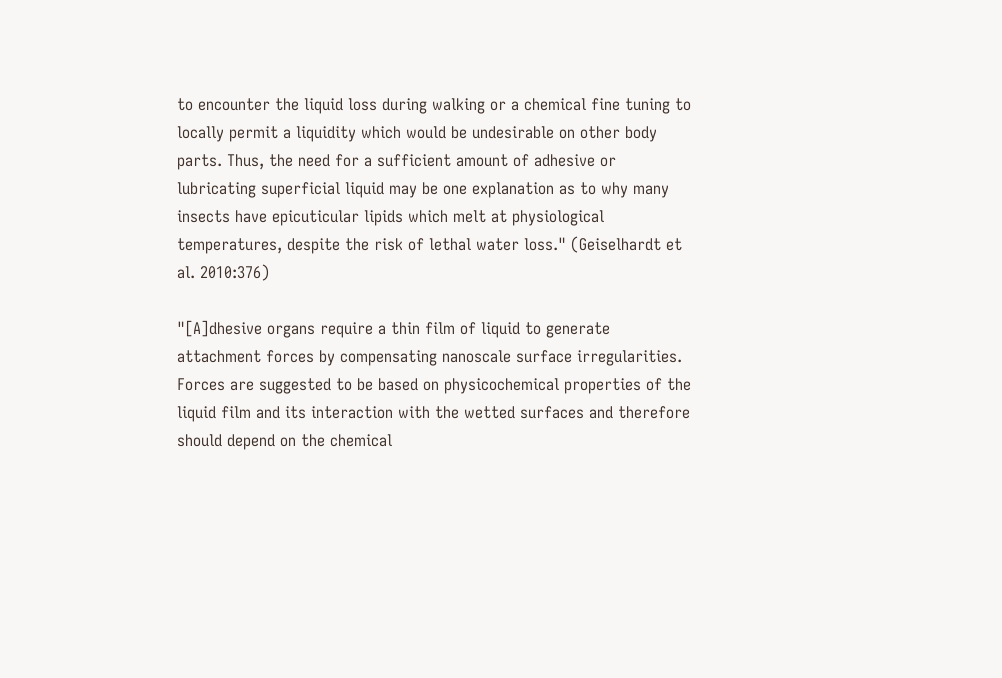to encounter the liquid loss during walking or a chemical fine tuning to locally permit a liquidity which would be undesirable on other body parts. Thus, the need for a sufficient amount of adhesive or lubricating superficial liquid may be one explanation as to why many insects have epicuticular lipids which melt at physiological temperatures, despite the risk of lethal water loss." (Geiselhardt et al. 2010:376)

"[A]dhesive organs require a thin film of liquid to generate attachment forces by compensating nanoscale surface irregularities. Forces are suggested to be based on physicochemical properties of the liquid film and its interaction with the wetted surfaces and therefore should depend on the chemical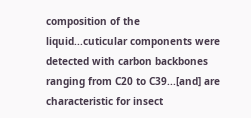composition of the liquid...cuticular components were detected with carbon backbones ranging from C20 to C39...[and] are characteristic for insect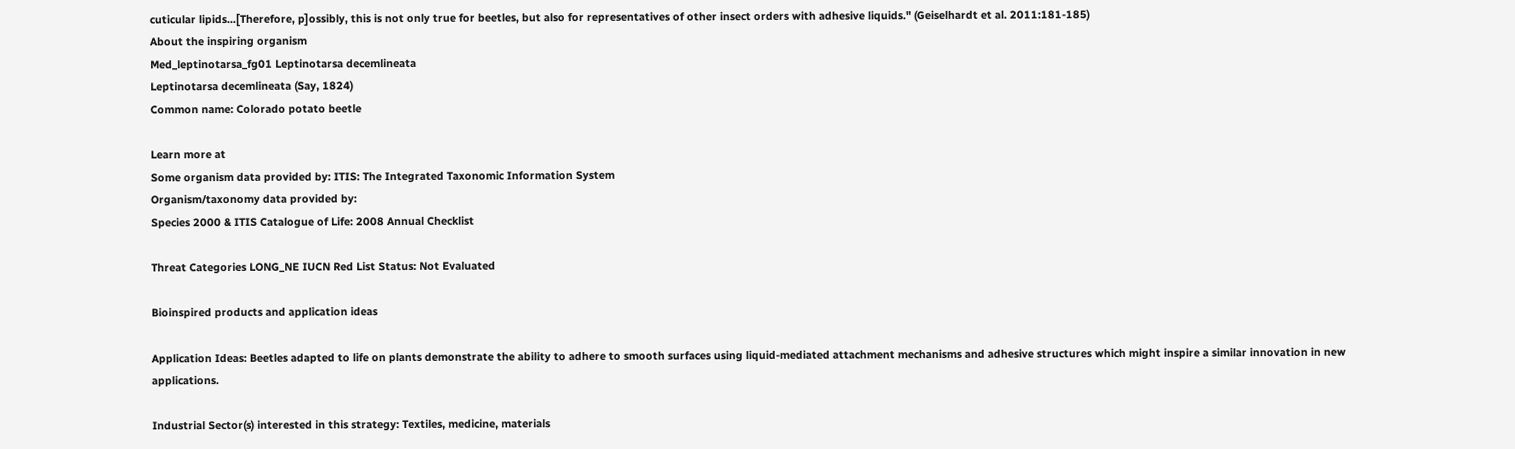cuticular lipids...[Therefore, p]ossibly, this is not only true for beetles, but also for representatives of other insect orders with adhesive liquids." (Geiselhardt et al. 2011:181-185)
About the inspiring organism
Med_leptinotarsa_fg01 Leptinotarsa decemlineata
Leptinotarsa decemlineata (Say, 1824)
Common name: Colorado potato beetle

Learn more at
Some organism data provided by: ITIS: The Integrated Taxonomic Information System
Organism/taxonomy data provided by:
Species 2000 & ITIS Catalogue of Life: 2008 Annual Checklist

Threat Categories LONG_NE IUCN Red List Status: Not Evaluated

Bioinspired products and application ideas

Application Ideas: Beetles adapted to life on plants demonstrate the ability to adhere to smooth surfaces using liquid-mediated attachment mechanisms and adhesive structures which might inspire a similar innovation in new applications.

Industrial Sector(s) interested in this strategy: Textiles, medicine, materials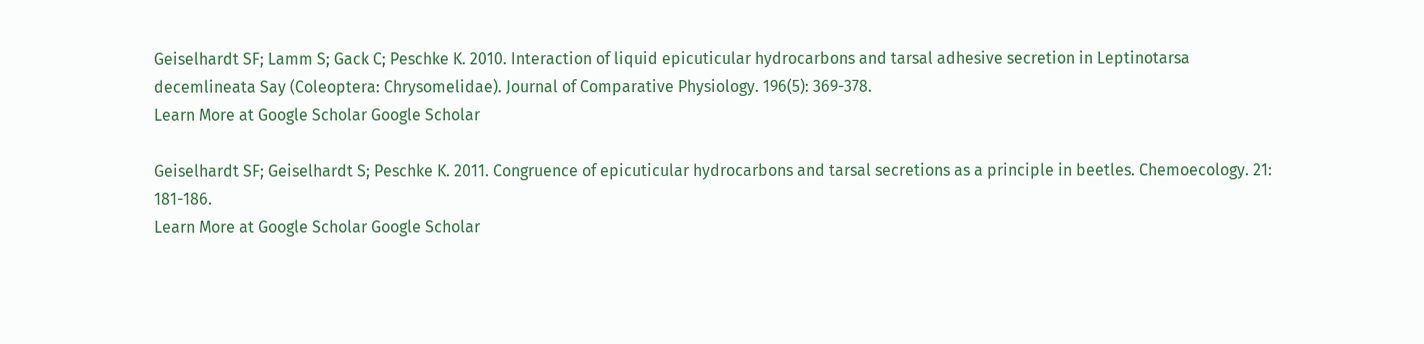Geiselhardt SF; Lamm S; Gack C; Peschke K. 2010. Interaction of liquid epicuticular hydrocarbons and tarsal adhesive secretion in Leptinotarsa decemlineata Say (Coleoptera: Chrysomelidae). Journal of Comparative Physiology. 196(5): 369-378.
Learn More at Google Scholar Google Scholar

Geiselhardt SF; Geiselhardt S; Peschke K. 2011. Congruence of epicuticular hydrocarbons and tarsal secretions as a principle in beetles. Chemoecology. 21: 181-186.
Learn More at Google Scholar Google Scholar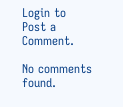Login to Post a Comment.

No comments found.